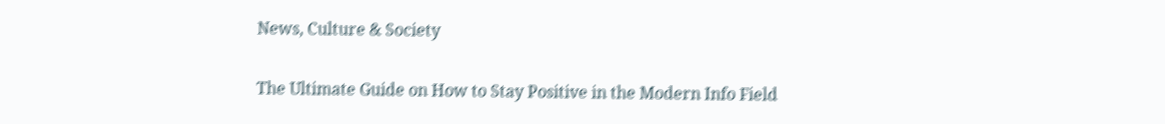News, Culture & Society

The Ultimate Guide on How to Stay Positive in the Modern Info Field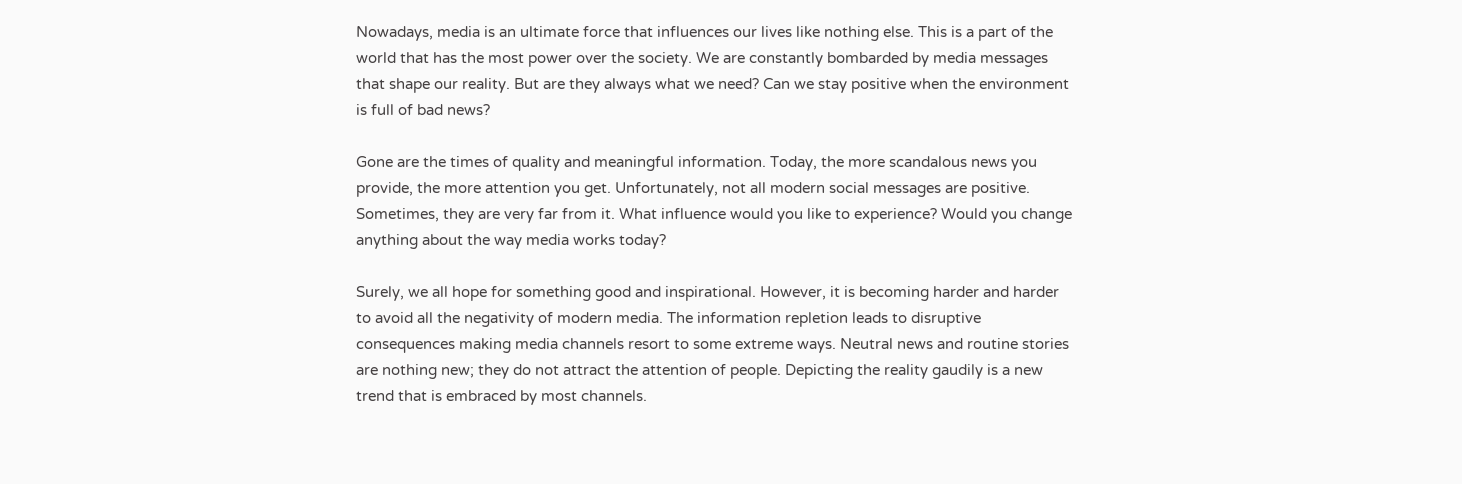Nowadays, media is an ultimate force that influences our lives like nothing else. This is a part of the world that has the most power over the society. We are constantly bombarded by media messages that shape our reality. But are they always what we need? Can we stay positive when the environment is full of bad news?

Gone are the times of quality and meaningful information. Today, the more scandalous news you provide, the more attention you get. Unfortunately, not all modern social messages are positive. Sometimes, they are very far from it. What influence would you like to experience? Would you change anything about the way media works today?

Surely, we all hope for something good and inspirational. However, it is becoming harder and harder to avoid all the negativity of modern media. The information repletion leads to disruptive consequences making media channels resort to some extreme ways. Neutral news and routine stories are nothing new; they do not attract the attention of people. Depicting the reality gaudily is a new trend that is embraced by most channels.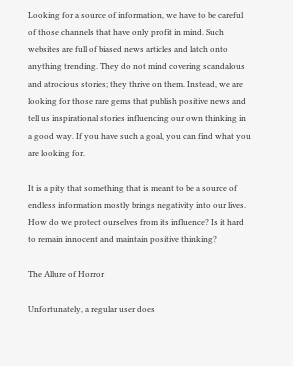Looking for a source of information, we have to be careful of those channels that have only profit in mind. Such websites are full of biased news articles and latch onto anything trending. They do not mind covering scandalous and atrocious stories; they thrive on them. Instead, we are looking for those rare gems that publish positive news and tell us inspirational stories influencing our own thinking in a good way. If you have such a goal, you can find what you are looking for.

It is a pity that something that is meant to be a source of endless information mostly brings negativity into our lives. How do we protect ourselves from its influence? Is it hard to remain innocent and maintain positive thinking?

The Allure of Horror

Unfortunately, a regular user does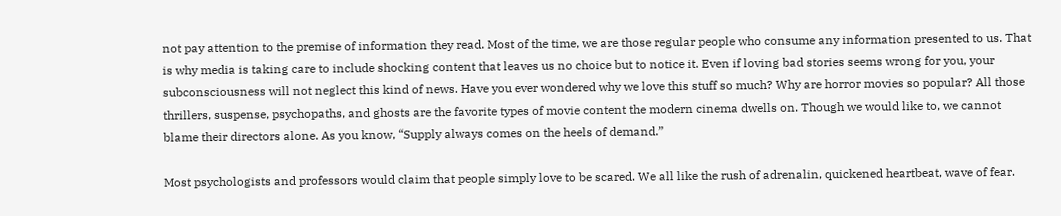not pay attention to the premise of information they read. Most of the time, we are those regular people who consume any information presented to us. That is why media is taking care to include shocking content that leaves us no choice but to notice it. Even if loving bad stories seems wrong for you, your subconsciousness will not neglect this kind of news. Have you ever wondered why we love this stuff so much? Why are horror movies so popular? All those thrillers, suspense, psychopaths, and ghosts are the favorite types of movie content the modern cinema dwells on. Though we would like to, we cannot blame their directors alone. As you know, “Supply always comes on the heels of demand.”

Most psychologists and professors would claim that people simply love to be scared. We all like the rush of adrenalin, quickened heartbeat, wave of fear.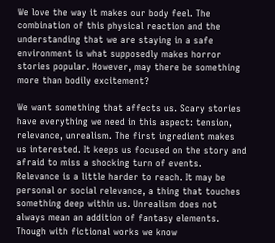We love the way it makes our body feel. The combination of this physical reaction and the understanding that we are staying in a safe environment is what supposedly makes horror stories popular. However, may there be something more than bodily excitement?

We want something that affects us. Scary stories have everything we need in this aspect: tension, relevance, unrealism. The first ingredient makes us interested. It keeps us focused on the story and afraid to miss a shocking turn of events. Relevance is a little harder to reach. It may be personal or social relevance, a thing that touches something deep within us. Unrealism does not always mean an addition of fantasy elements. Though with fictional works we know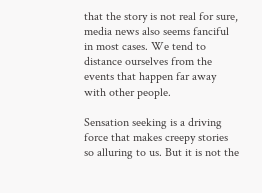that the story is not real for sure, media news also seems fanciful in most cases. We tend to distance ourselves from the events that happen far away with other people.

Sensation seeking is a driving force that makes creepy stories so alluring to us. But it is not the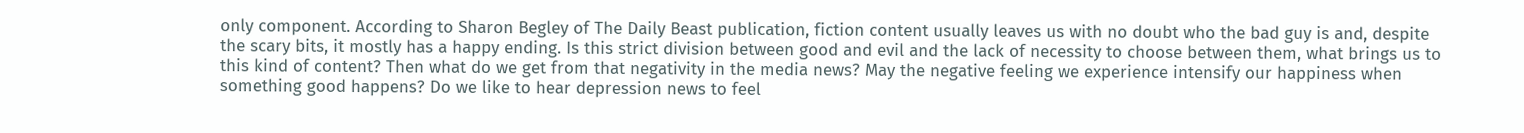only component. According to Sharon Begley of The Daily Beast publication, fiction content usually leaves us with no doubt who the bad guy is and, despite the scary bits, it mostly has a happy ending. Is this strict division between good and evil and the lack of necessity to choose between them, what brings us to this kind of content? Then what do we get from that negativity in the media news? May the negative feeling we experience intensify our happiness when something good happens? Do we like to hear depression news to feel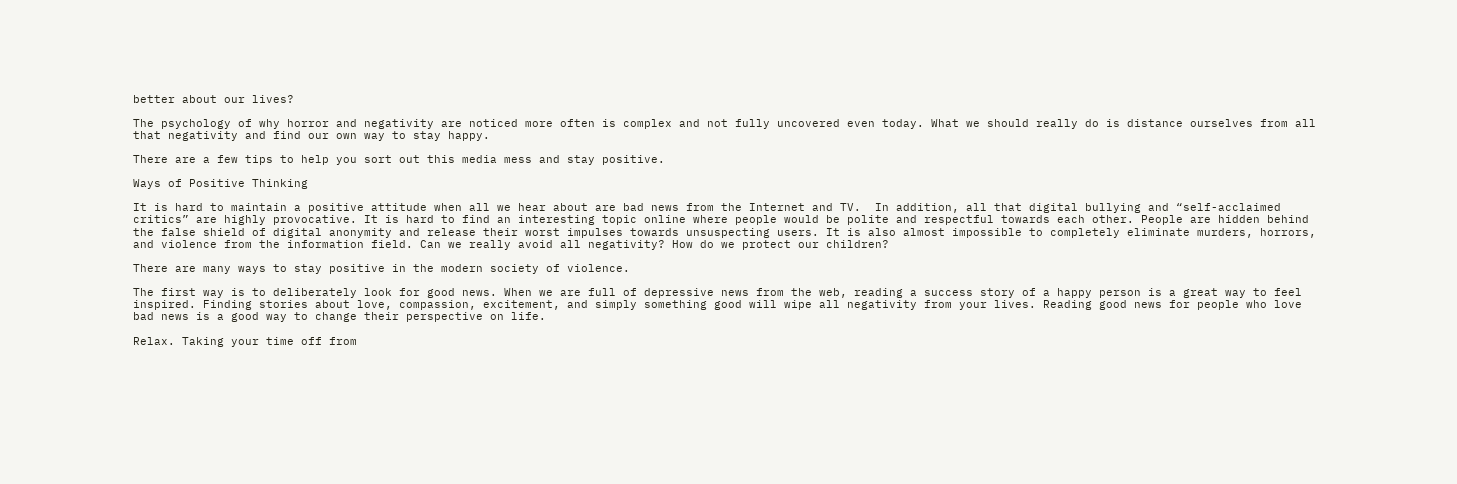better about our lives?

The psychology of why horror and negativity are noticed more often is complex and not fully uncovered even today. What we should really do is distance ourselves from all that negativity and find our own way to stay happy.

There are a few tips to help you sort out this media mess and stay positive.

Ways of Positive Thinking

It is hard to maintain a positive attitude when all we hear about are bad news from the Internet and TV.  In addition, all that digital bullying and “self-acclaimed critics” are highly provocative. It is hard to find an interesting topic online where people would be polite and respectful towards each other. People are hidden behind the false shield of digital anonymity and release their worst impulses towards unsuspecting users. It is also almost impossible to completely eliminate murders, horrors, and violence from the information field. Can we really avoid all negativity? How do we protect our children?

There are many ways to stay positive in the modern society of violence.

The first way is to deliberately look for good news. When we are full of depressive news from the web, reading a success story of a happy person is a great way to feel inspired. Finding stories about love, compassion, excitement, and simply something good will wipe all negativity from your lives. Reading good news for people who love bad news is a good way to change their perspective on life.

Relax. Taking your time off from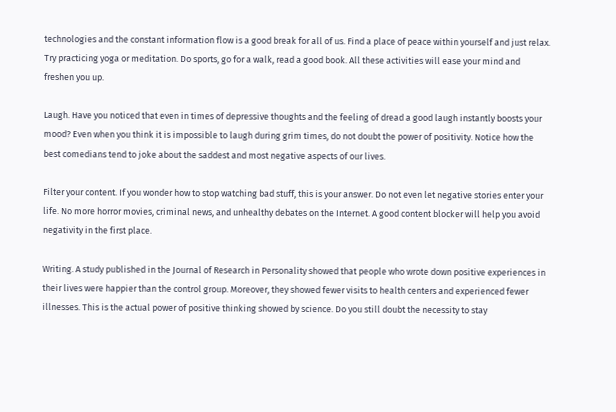technologies and the constant information flow is a good break for all of us. Find a place of peace within yourself and just relax. Try practicing yoga or meditation. Do sports, go for a walk, read a good book. All these activities will ease your mind and freshen you up.

Laugh. Have you noticed that even in times of depressive thoughts and the feeling of dread a good laugh instantly boosts your mood? Even when you think it is impossible to laugh during grim times, do not doubt the power of positivity. Notice how the best comedians tend to joke about the saddest and most negative aspects of our lives.

Filter your content. If you wonder how to stop watching bad stuff, this is your answer. Do not even let negative stories enter your life. No more horror movies, criminal news, and unhealthy debates on the Internet. A good content blocker will help you avoid negativity in the first place.

Writing. A study published in the Journal of Research in Personality showed that people who wrote down positive experiences in their lives were happier than the control group. Moreover, they showed fewer visits to health centers and experienced fewer illnesses. This is the actual power of positive thinking showed by science. Do you still doubt the necessity to stay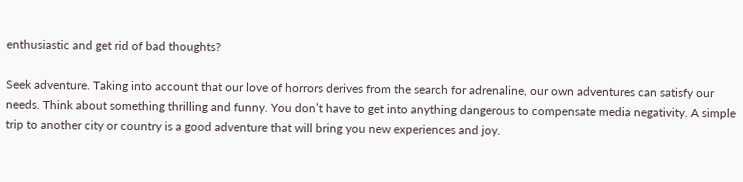enthusiastic and get rid of bad thoughts?

Seek adventure. Taking into account that our love of horrors derives from the search for adrenaline, our own adventures can satisfy our needs. Think about something thrilling and funny. You don’t have to get into anything dangerous to compensate media negativity. A simple trip to another city or country is a good adventure that will bring you new experiences and joy.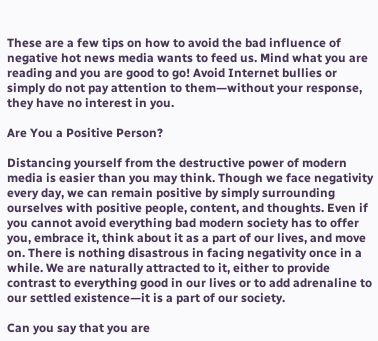These are a few tips on how to avoid the bad influence of negative hot news media wants to feed us. Mind what you are reading and you are good to go! Avoid Internet bullies or simply do not pay attention to them—without your response, they have no interest in you.

Are You a Positive Person?

Distancing yourself from the destructive power of modern media is easier than you may think. Though we face negativity every day, we can remain positive by simply surrounding ourselves with positive people, content, and thoughts. Even if you cannot avoid everything bad modern society has to offer you, embrace it, think about it as a part of our lives, and move on. There is nothing disastrous in facing negativity once in a while. We are naturally attracted to it, either to provide contrast to everything good in our lives or to add adrenaline to our settled existence—it is a part of our society.

Can you say that you are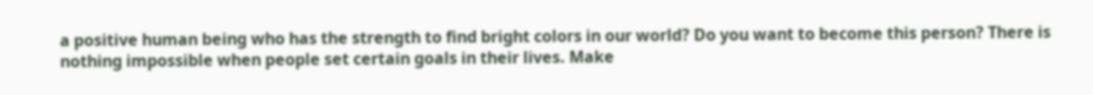a positive human being who has the strength to find bright colors in our world? Do you want to become this person? There is nothing impossible when people set certain goals in their lives. Make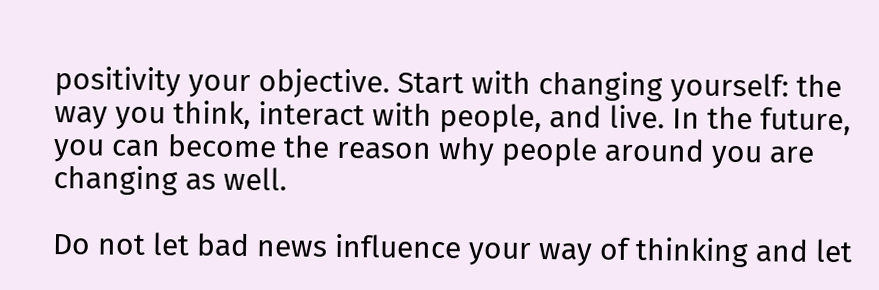positivity your objective. Start with changing yourself: the way you think, interact with people, and live. In the future, you can become the reason why people around you are changing as well.

Do not let bad news influence your way of thinking and let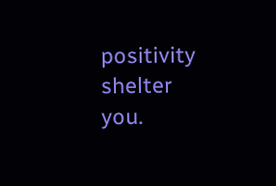positivity shelter you.